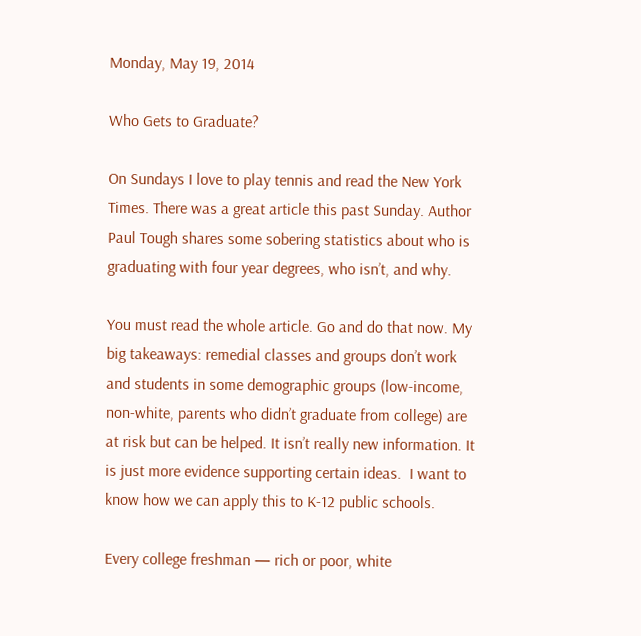Monday, May 19, 2014

Who Gets to Graduate?

On Sundays I love to play tennis and read the New York Times. There was a great article this past Sunday. Author Paul Tough shares some sobering statistics about who is graduating with four year degrees, who isn’t, and why.

You must read the whole article. Go and do that now. My big takeaways: remedial classes and groups don’t work and students in some demographic groups (low-income, non-white, parents who didn’t graduate from college) are at risk but can be helped. It isn’t really new information. It is just more evidence supporting certain ideas.  I want to know how we can apply this to K-12 public schools.

Every college freshman — rich or poor, white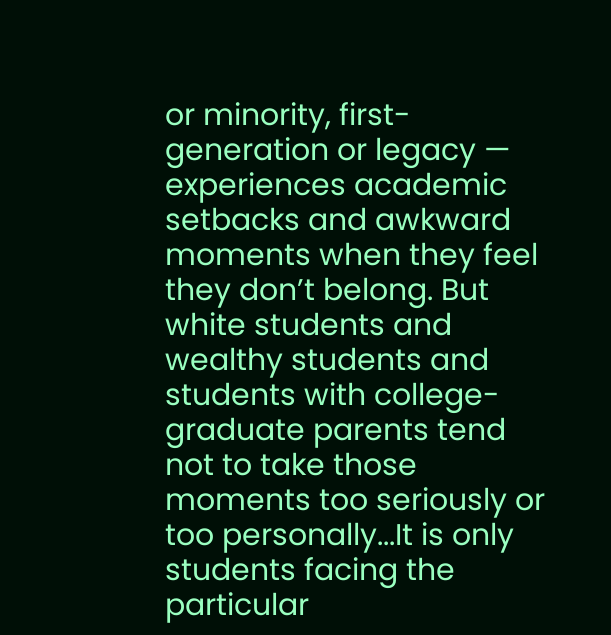or minority, first-generation or legacy — experiences academic setbacks and awkward moments when they feel they don’t belong. But white students and wealthy students and students with college-graduate parents tend not to take those moments too seriously or too personally...It is only students facing the particular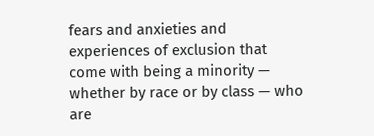fears and anxieties and experiences of exclusion that come with being a minority — whether by race or by class — who are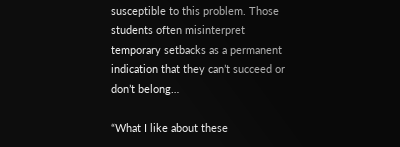susceptible to this problem. Those students often misinterpret temporary setbacks as a permanent indication that they can’t succeed or don’t belong…

“What I like about these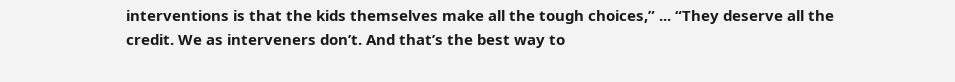interventions is that the kids themselves make all the tough choices,” ... “They deserve all the credit. We as interveners don’t. And that’s the best way to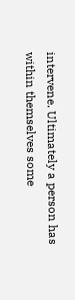intervene. Ultimately a person has within themselves some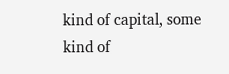kind of capital, some kind of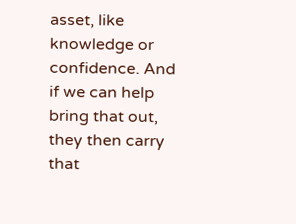asset, like knowledge or confidence. And if we can help bring that out, they then carry that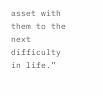asset with them to the next difficulty in life.”